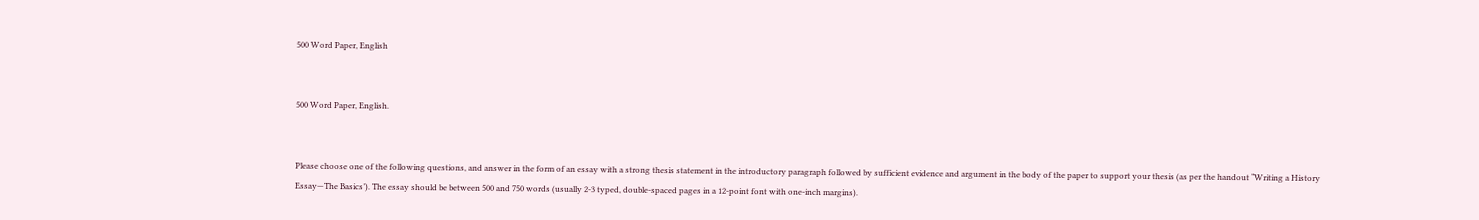500 Word Paper, English


500 Word Paper, English.


Please choose one of the following questions, and answer in the form of an essay with a strong thesis statement in the introductory paragraph followed by sufficient evidence and argument in the body of the paper to support your thesis (as per the handout “Writing a History Essay—The Basics’). The essay should be between 500 and 750 words (usually 2-3 typed, double-spaced pages in a 12-point font with one-inch margins).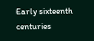Early sixteenth centuries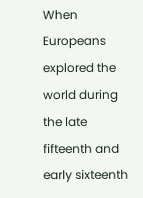When Europeans explored the world during the late fifteenth and early sixteenth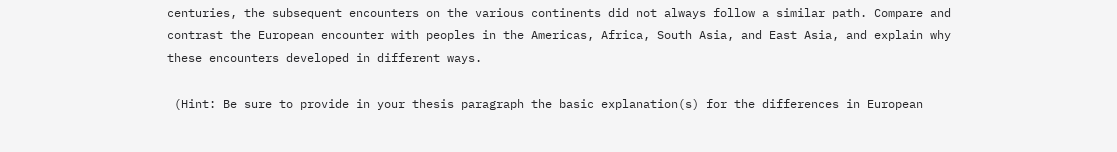centuries, the subsequent encounters on the various continents did not always follow a similar path. Compare and contrast the European encounter with peoples in the Americas, Africa, South Asia, and East Asia, and explain why these encounters developed in different ways.

 (Hint: Be sure to provide in your thesis paragraph the basic explanation(s) for the differences in European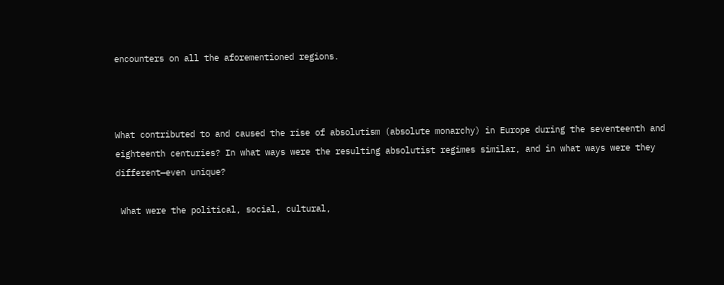encounters on all the aforementioned regions.



What contributed to and caused the rise of absolutism (absolute monarchy) in Europe during the seventeenth and eighteenth centuries? In what ways were the resulting absolutist regimes similar, and in what ways were they different—even unique?

 What were the political, social, cultural,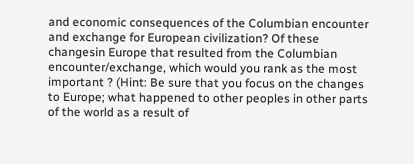and economic consequences of the Columbian encounter and exchange for European civilization? Of these changesin Europe that resulted from the Columbian encounter/exchange, which would you rank as the most important ? (Hint: Be sure that you focus on the changes to Europe; what happened to other peoples in other parts of the world as a result of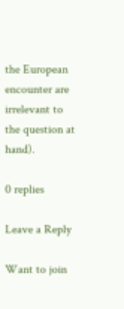the European encounter are irrelevant to the question at hand).

0 replies

Leave a Reply

Want to join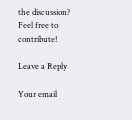the discussion?
Feel free to contribute!

Leave a Reply

Your email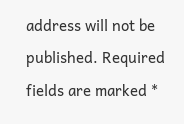address will not be published. Required fields are marked *